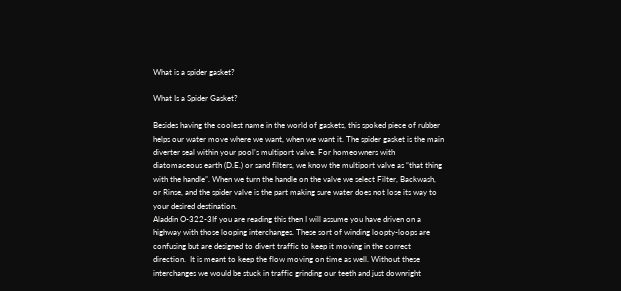What is a spider gasket?

What Is a Spider Gasket?

Besides having the coolest name in the world of gaskets, this spoked piece of rubber helps our water move where we want, when we want it. The spider gasket is the main diverter seal within your pool’s multiport valve. For homeowners with diatomaceous earth (D.E.) or sand filters, we know the multiport valve as “that thing with the handle”. When we turn the handle on the valve we select Filter, Backwash, or Rinse, and the spider valve is the part making sure water does not lose its way to your desired destination.
Aladdin O-322-3If you are reading this then I will assume you have driven on a highway with those looping interchanges. These sort of winding loopty-loops are confusing but are designed to divert traffic to keep it moving in the correct direction.  It is meant to keep the flow moving on time as well. Without these interchanges we would be stuck in traffic grinding our teeth and just downright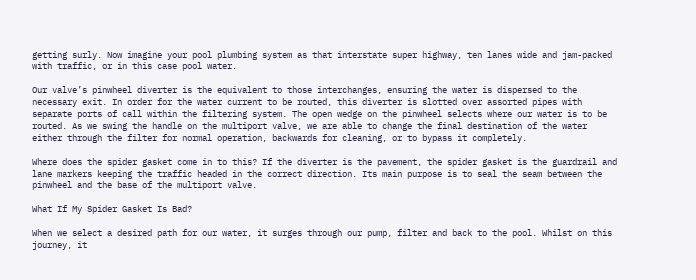getting surly. Now imagine your pool plumbing system as that interstate super highway, ten lanes wide and jam-packed with traffic, or in this case pool water.

Our valve’s pinwheel diverter is the equivalent to those interchanges, ensuring the water is dispersed to the necessary exit. In order for the water current to be routed, this diverter is slotted over assorted pipes with separate ports of call within the filtering system. The open wedge on the pinwheel selects where our water is to be routed. As we swing the handle on the multiport valve, we are able to change the final destination of the water either through the filter for normal operation, backwards for cleaning, or to bypass it completely.

Where does the spider gasket come in to this? If the diverter is the pavement, the spider gasket is the guardrail and lane markers keeping the traffic headed in the correct direction. Its main purpose is to seal the seam between the pinwheel and the base of the multiport valve.

What If My Spider Gasket Is Bad?

When we select a desired path for our water, it surges through our pump, filter and back to the pool. Whilst on this journey, it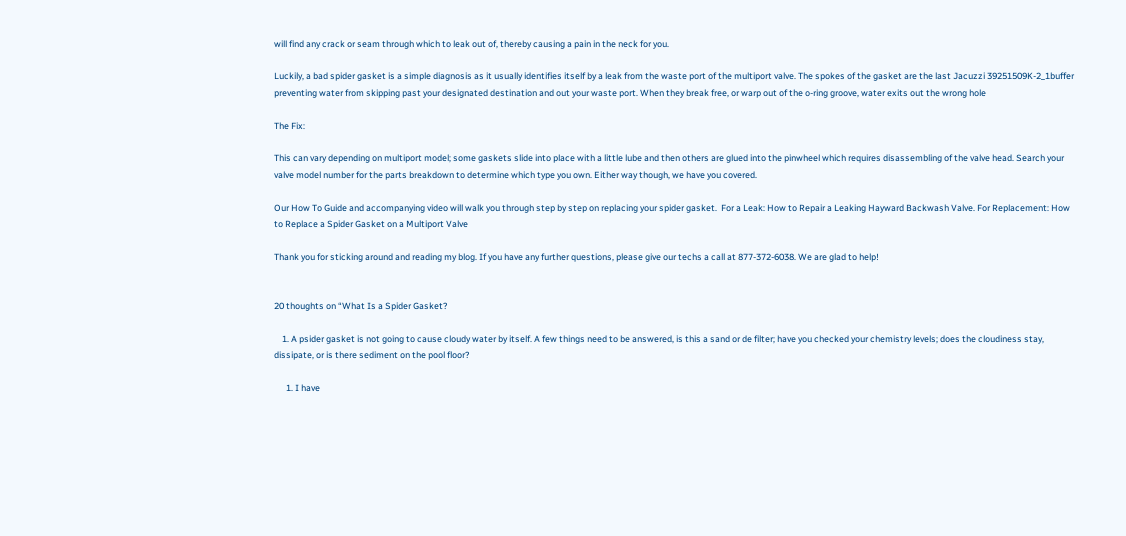will find any crack or seam through which to leak out of, thereby causing a pain in the neck for you.

Luckily, a bad spider gasket is a simple diagnosis as it usually identifies itself by a leak from the waste port of the multiport valve. The spokes of the gasket are the last Jacuzzi 39251509K-2_1buffer preventing water from skipping past your designated destination and out your waste port. When they break free, or warp out of the o-ring groove, water exits out the wrong hole

The Fix:

This can vary depending on multiport model; some gaskets slide into place with a little lube and then others are glued into the pinwheel which requires disassembling of the valve head. Search your valve model number for the parts breakdown to determine which type you own. Either way though, we have you covered.

Our How To Guide and accompanying video will walk you through step by step on replacing your spider gasket.  For a Leak: How to Repair a Leaking Hayward Backwash Valve. For Replacement: How to Replace a Spider Gasket on a Multiport Valve

Thank you for sticking around and reading my blog. If you have any further questions, please give our techs a call at 877-372-6038. We are glad to help!


20 thoughts on “What Is a Spider Gasket?

    1. A psider gasket is not going to cause cloudy water by itself. A few things need to be answered, is this a sand or de filter; have you checked your chemistry levels; does the cloudiness stay, dissipate, or is there sediment on the pool floor?

      1. I have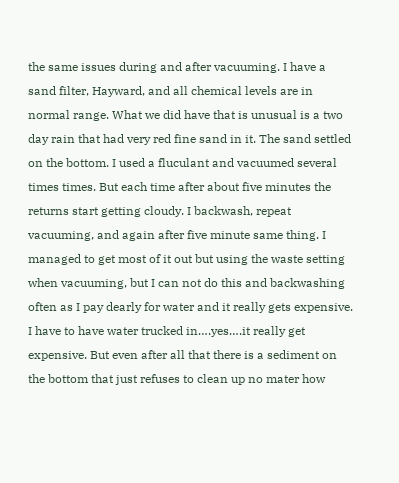the same issues during and after vacuuming. I have a sand filter, Hayward, and all chemical levels are in normal range. What we did have that is unusual is a two day rain that had very red fine sand in it. The sand settled on the bottom. I used a fluculant and vacuumed several times times. But each time after about five minutes the returns start getting cloudy. I backwash, repeat vacuuming, and again after five minute same thing. I managed to get most of it out but using the waste setting when vacuuming, but I can not do this and backwashing often as I pay dearly for water and it really gets expensive. I have to have water trucked in….yes….it really get expensive. But even after all that there is a sediment on the bottom that just refuses to clean up no mater how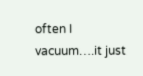often I vacuum….it just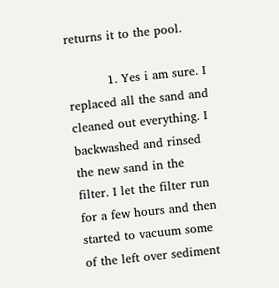returns it to the pool.

          1. Yes i am sure. I replaced all the sand and cleaned out everything. I backwashed and rinsed the new sand in the filter. I let the filter run for a few hours and then started to vacuum some of the left over sediment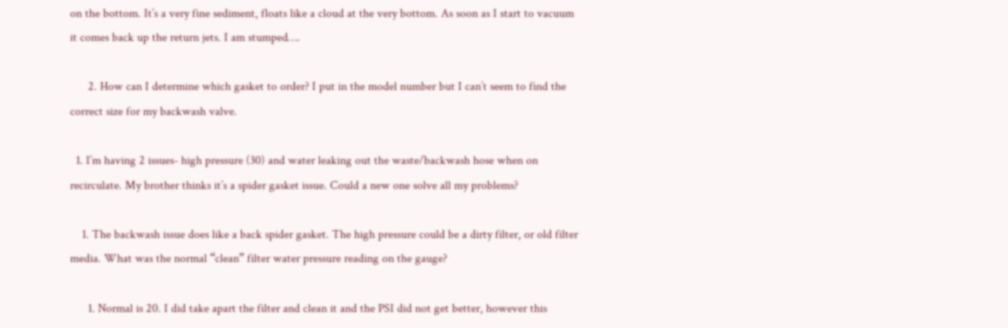on the bottom. It’s a very fine sediment, floats like a cloud at the very bottom. As soon as I start to vacuum it comes back up the return jets. I am stumped….

      2. How can I determine which gasket to order? I put in the model number but I can’t seem to find the correct size for my backwash valve.

  1. I’m having 2 issues- high pressure (30) and water leaking out the waste/backwash hose when on recirculate. My brother thinks it’s a spider gasket issue. Could a new one solve all my problems?

    1. The backwash issue does like a back spider gasket. The high pressure could be a dirty filter, or old filter media. What was the normal “clean” filter water pressure reading on the gauge?

      1. Normal is 20. I did take apart the filter and clean it and the PSI did not get better, however this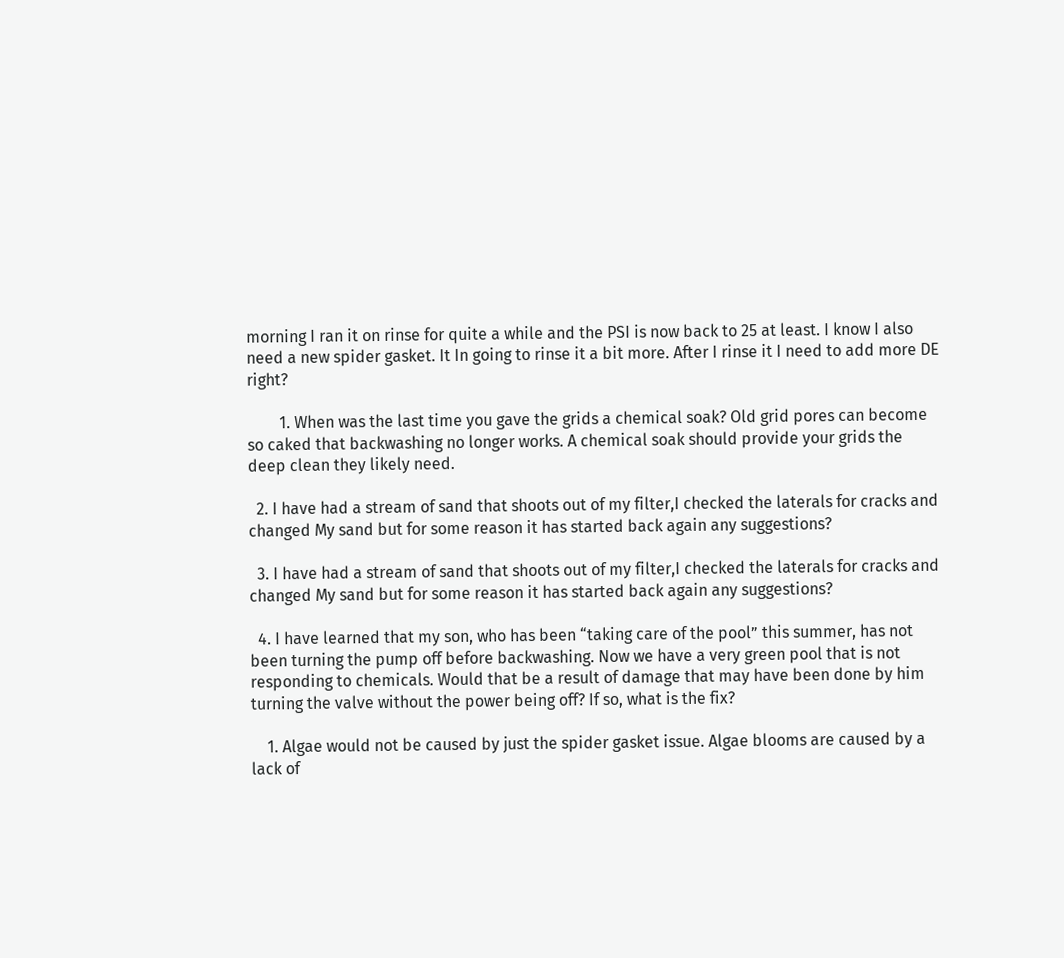morning I ran it on rinse for quite a while and the PSI is now back to 25 at least. I know I also need a new spider gasket. It In going to rinse it a bit more. After I rinse it I need to add more DE right?

        1. When was the last time you gave the grids a chemical soak? Old grid pores can become so caked that backwashing no longer works. A chemical soak should provide your grids the deep clean they likely need.

  2. I have had a stream of sand that shoots out of my filter,I checked the laterals for cracks and changed My sand but for some reason it has started back again any suggestions?

  3. I have had a stream of sand that shoots out of my filter,I checked the laterals for cracks and changed My sand but for some reason it has started back again any suggestions?

  4. I have learned that my son, who has been “taking care of the pool” this summer, has not been turning the pump off before backwashing. Now we have a very green pool that is not responding to chemicals. Would that be a result of damage that may have been done by him turning the valve without the power being off? If so, what is the fix?

    1. Algae would not be caused by just the spider gasket issue. Algae blooms are caused by a lack of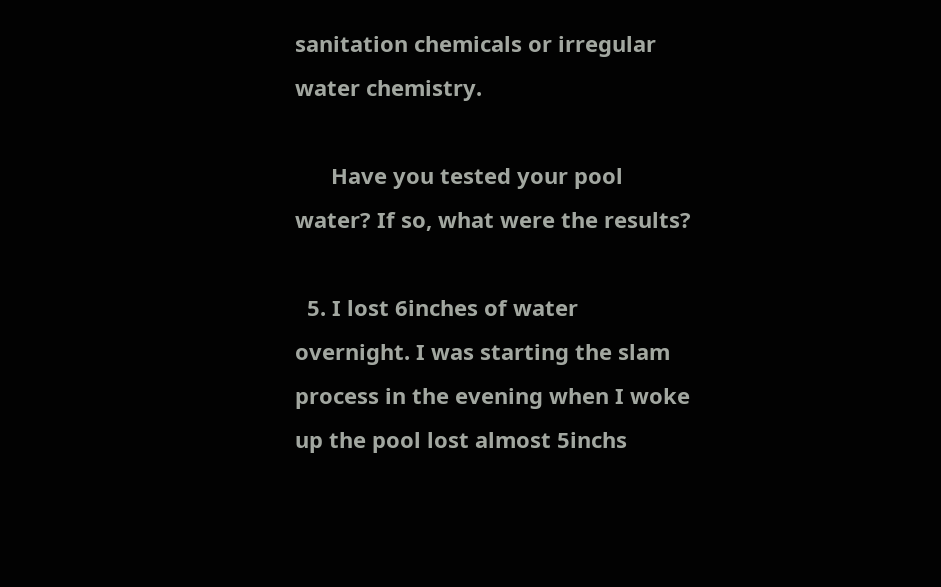sanitation chemicals or irregular water chemistry.

      Have you tested your pool water? If so, what were the results?

  5. I lost 6inches of water overnight. I was starting the slam process in the evening when I woke up the pool lost almost 5inchs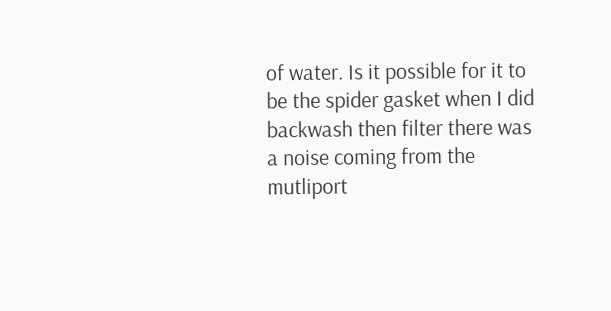of water. Is it possible for it to be the spider gasket when I did backwash then filter there was a noise coming from the mutliport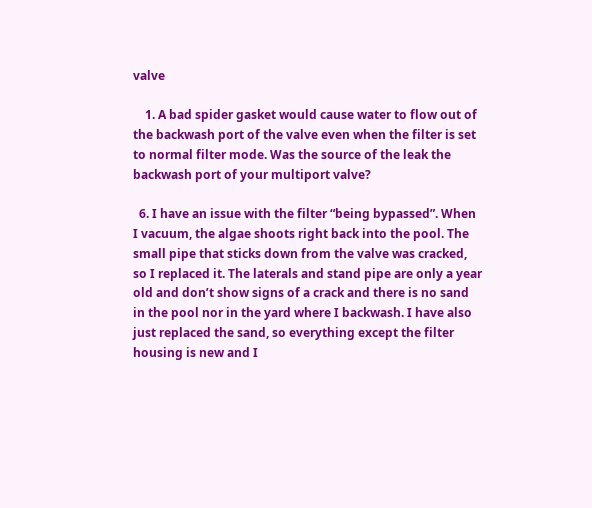valve

    1. A bad spider gasket would cause water to flow out of the backwash port of the valve even when the filter is set to normal filter mode. Was the source of the leak the backwash port of your multiport valve?

  6. I have an issue with the filter “being bypassed”. When I vacuum, the algae shoots right back into the pool. The small pipe that sticks down from the valve was cracked, so I replaced it. The laterals and stand pipe are only a year old and don’t show signs of a crack and there is no sand in the pool nor in the yard where I backwash. I have also just replaced the sand, so everything except the filter housing is new and I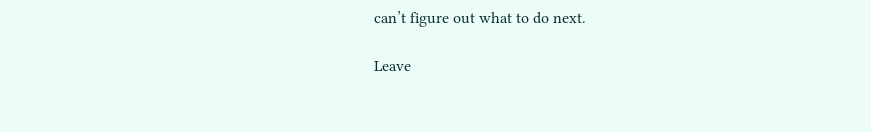can’t figure out what to do next.

Leave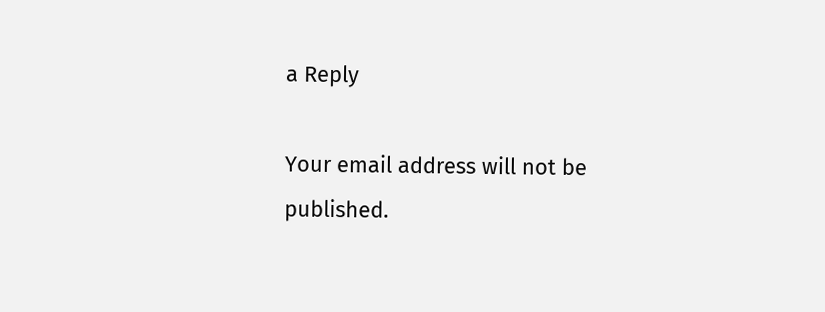a Reply

Your email address will not be published.